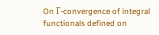On Γ-convergence of integral functionals defined on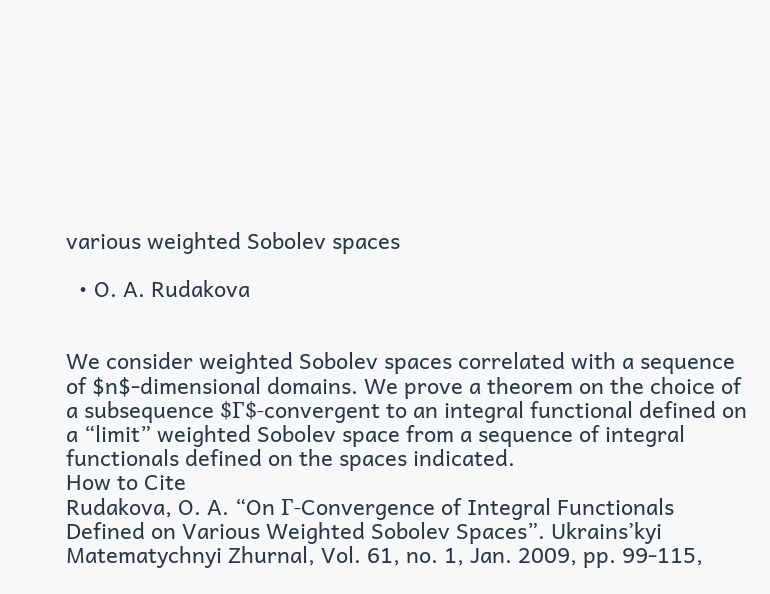various weighted Sobolev spaces

  • O. A. Rudakova


We consider weighted Sobolev spaces correlated with a sequence of $n$-dimensional domains. We prove a theorem on the choice of a subsequence $Γ$-convergent to an integral functional defined on a “limit” weighted Sobolev space from a sequence of integral functionals defined on the spaces indicated.
How to Cite
Rudakova, O. A. “On Γ-Convergence of Integral Functionals Defined on Various Weighted Sobolev Spaces”. Ukrains’kyi Matematychnyi Zhurnal, Vol. 61, no. 1, Jan. 2009, pp. 99-115,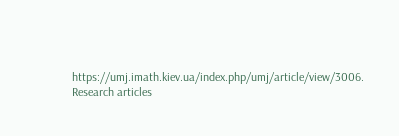https://umj.imath.kiev.ua/index.php/umj/article/view/3006.
Research articles